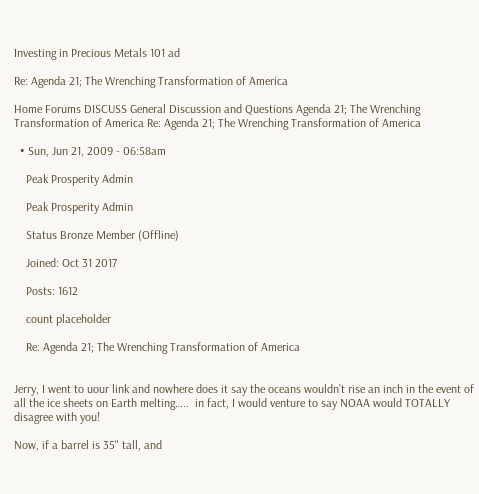Investing in Precious Metals 101 ad

Re: Agenda 21; The Wrenching Transformation of America

Home Forums DISCUSS General Discussion and Questions Agenda 21; The Wrenching Transformation of America Re: Agenda 21; The Wrenching Transformation of America

  • Sun, Jun 21, 2009 - 06:58am

    Peak Prosperity Admin

    Peak Prosperity Admin

    Status Bronze Member (Offline)

    Joined: Oct 31 2017

    Posts: 1612

    count placeholder

    Re: Agenda 21; The Wrenching Transformation of America


Jerry, I went to uour link and nowhere does it say the oceans wouldn’t rise an inch in the event of all the ice sheets on Earth melting…..  in fact, I would venture to say NOAA would TOTALLY disagree with you!

Now, if a barrel is 35" tall, and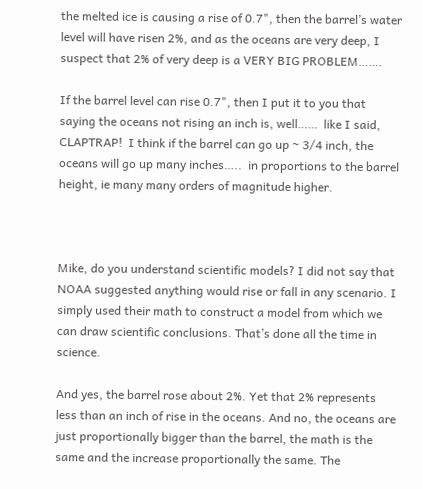the melted ice is causing a rise of 0.7", then the barrel’s water level will have risen 2%, and as the oceans are very deep, I suspect that 2% of very deep is a VERY BIG PROBLEM…….

If the barrel level can rise 0.7", then I put it to you that saying the oceans not rising an inch is, well……  like I said, CLAPTRAP!  I think if the barrel can go up ~ 3/4 inch, the oceans will go up many inches…..  in proportions to the barrel height, ie many many orders of magnitude higher.



Mike, do you understand scientific models? I did not say that NOAA suggested anything would rise or fall in any scenario. I simply used their math to construct a model from which we can draw scientific conclusions. That’s done all the time in science.

And yes, the barrel rose about 2%. Yet that 2% represents less than an inch of rise in the oceans. And no, the oceans are just proportionally bigger than the barrel, the math is the same and the increase proportionally the same. The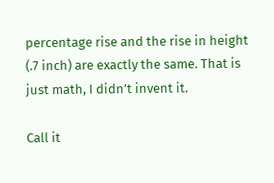percentage rise and the rise in height (.7 inch) are exactly the same. That is just math, I didn’t invent it.

Call it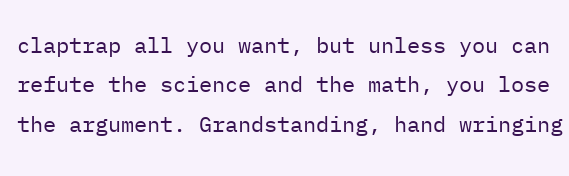claptrap all you want, but unless you can refute the science and the math, you lose the argument. Grandstanding, hand wringing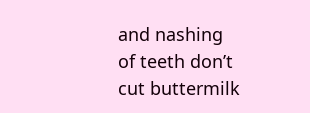and nashing of teeth don’t cut buttermilk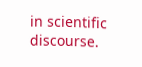in scientific discourse.